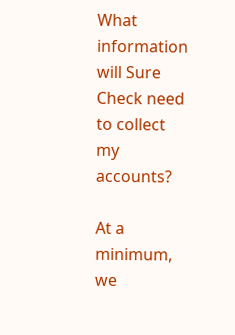What information will Sure Check need to collect my accounts?

At a minimum, we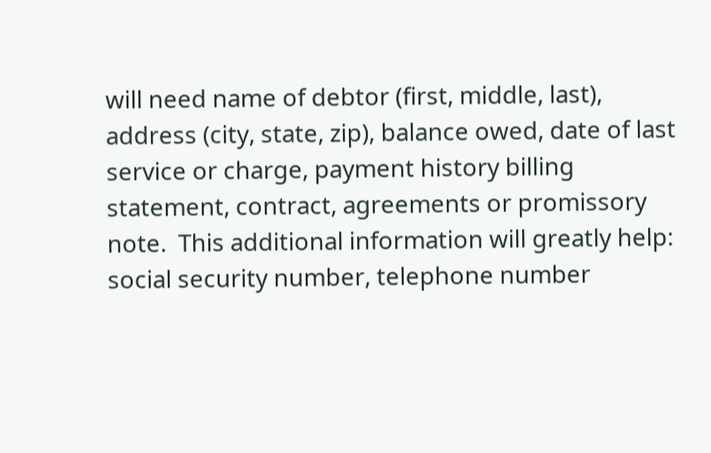will need name of debtor (first, middle, last), address (city, state, zip), balance owed, date of last service or charge, payment history billing statement, contract, agreements or promissory note.  This additional information will greatly help: social security number, telephone number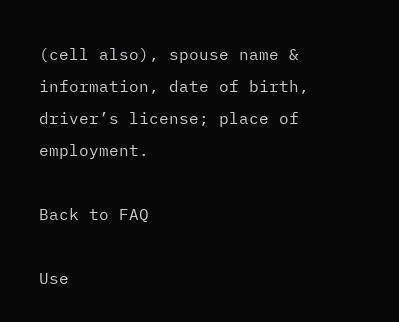(cell also), spouse name & information, date of birth, driver’s license; place of employment.

Back to FAQ

Use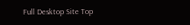Full Desktop Site Top